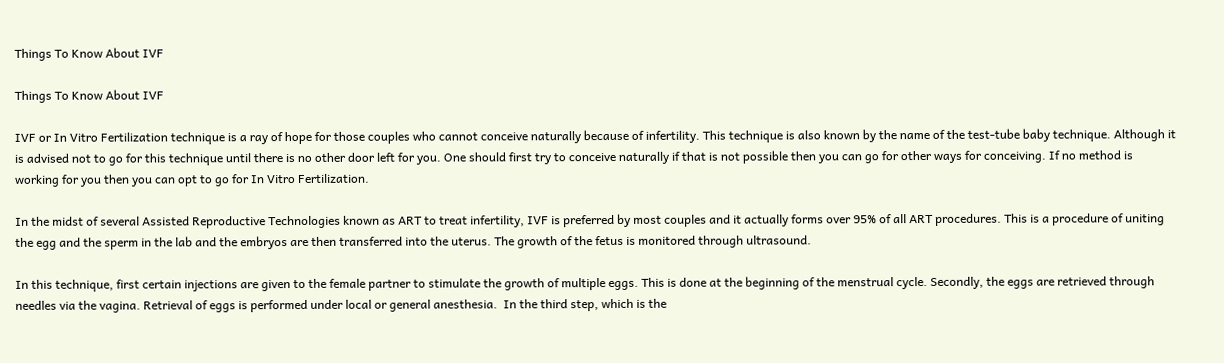Things To Know About IVF

Things To Know About IVF

IVF or In Vitro Fertilization technique is a ray of hope for those couples who cannot conceive naturally because of infertility. This technique is also known by the name of the test-tube baby technique. Although it is advised not to go for this technique until there is no other door left for you. One should first try to conceive naturally if that is not possible then you can go for other ways for conceiving. If no method is working for you then you can opt to go for In Vitro Fertilization.

In the midst of several Assisted Reproductive Technologies known as ART to treat infertility, IVF is preferred by most couples and it actually forms over 95% of all ART procedures. This is a procedure of uniting the egg and the sperm in the lab and the embryos are then transferred into the uterus. The growth of the fetus is monitored through ultrasound.

In this technique, first certain injections are given to the female partner to stimulate the growth of multiple eggs. This is done at the beginning of the menstrual cycle. Secondly, the eggs are retrieved through needles via the vagina. Retrieval of eggs is performed under local or general anesthesia.  In the third step, which is the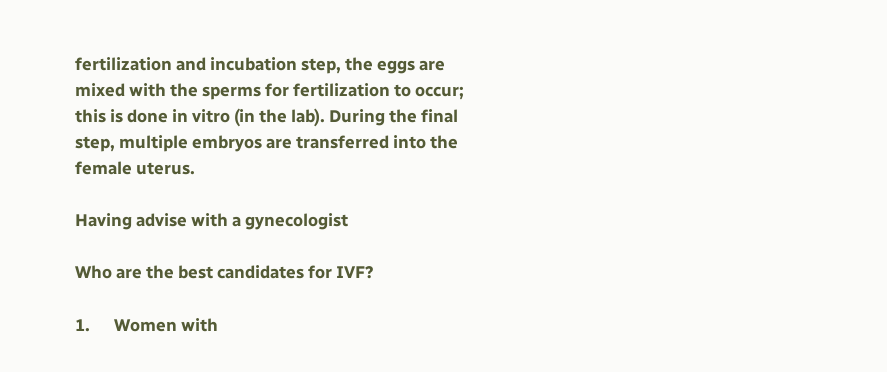fertilization and incubation step, the eggs are mixed with the sperms for fertilization to occur; this is done in vitro (in the lab). During the final step, multiple embryos are transferred into the female uterus.

Having advise with a gynecologist

Who are the best candidates for IVF?

1.      Women with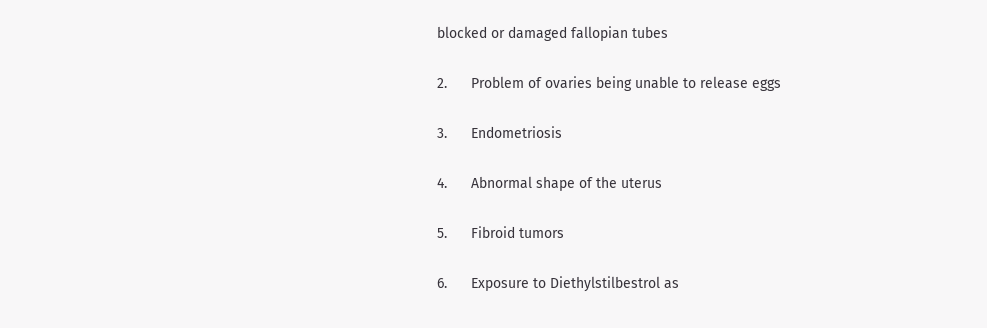blocked or damaged fallopian tubes

2.      Problem of ovaries being unable to release eggs

3.      Endometriosis

4.      Abnormal shape of the uterus

5.      Fibroid tumors

6.      Exposure to Diethylstilbestrol as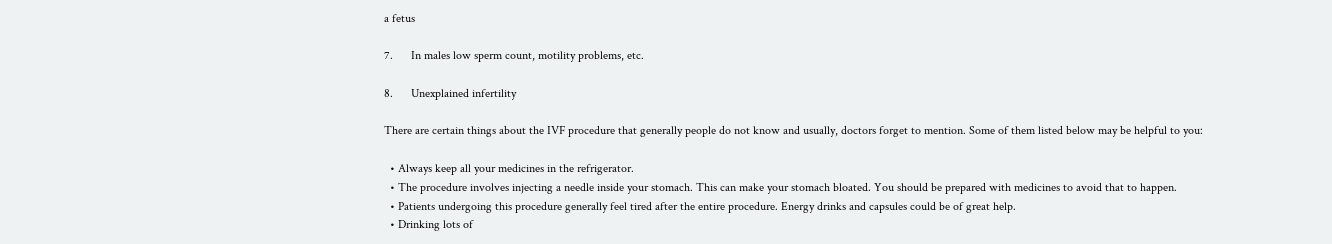a fetus

7.      In males low sperm count, motility problems, etc.

8.      Unexplained infertility

There are certain things about the IVF procedure that generally people do not know and usually, doctors forget to mention. Some of them listed below may be helpful to you:

  • Always keep all your medicines in the refrigerator.
  • The procedure involves injecting a needle inside your stomach. This can make your stomach bloated. You should be prepared with medicines to avoid that to happen.
  • Patients undergoing this procedure generally feel tired after the entire procedure. Energy drinks and capsules could be of great help.
  • Drinking lots of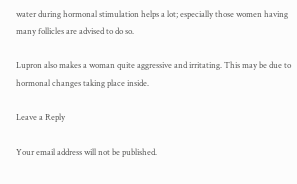water during hormonal stimulation helps a lot; especially those women having many follicles are advised to do so.

Lupron also makes a woman quite aggressive and irritating. This may be due to hormonal changes taking place inside.

Leave a Reply

Your email address will not be published.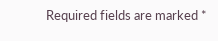Required fields are marked *